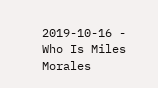2019-10-16 - Who Is Miles Morales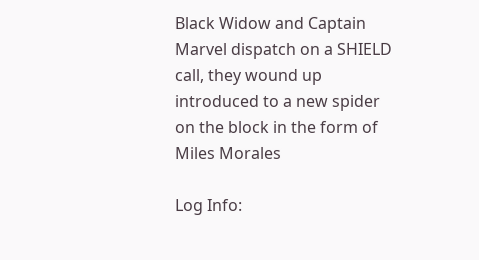Black Widow and Captain Marvel dispatch on a SHIELD call, they wound up introduced to a new spider on the block in the form of Miles Morales

Log Info: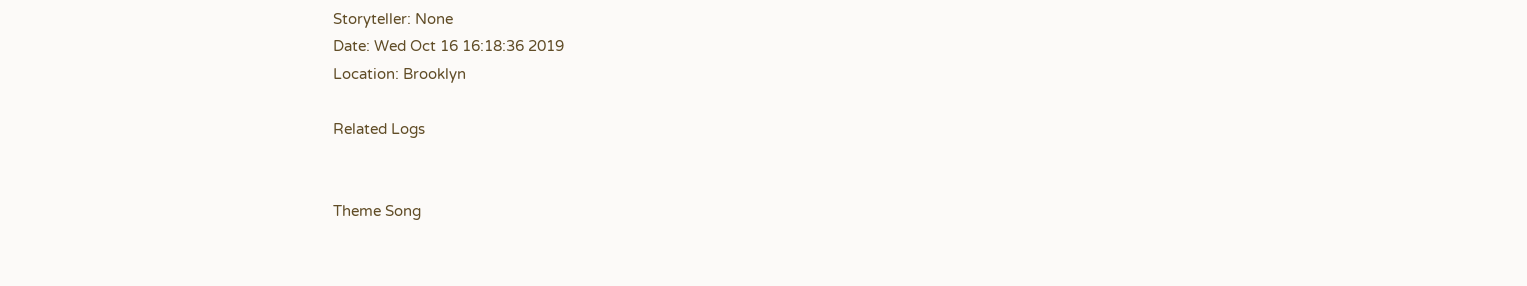Storyteller: None
Date: Wed Oct 16 16:18:36 2019
Location: Brooklyn

Related Logs


Theme Song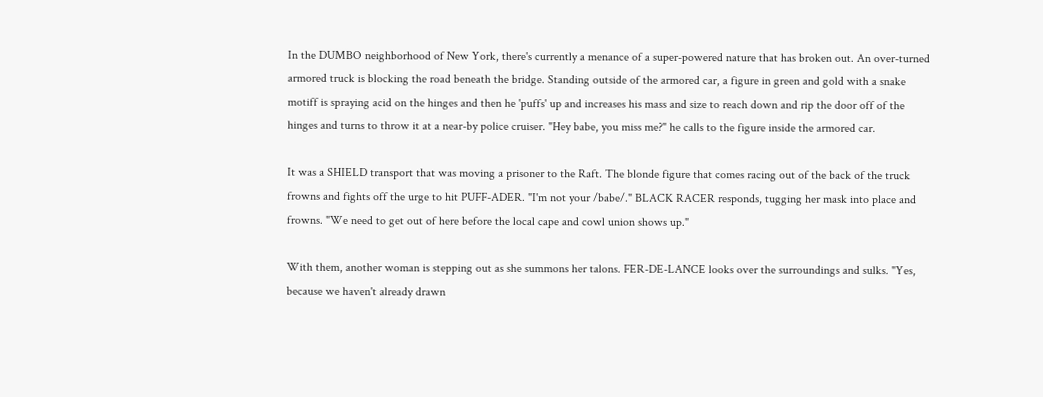In the DUMBO neighborhood of New York, there's currently a menance of a super-powered nature that has broken out. An over-turned armored truck is blocking the road beneath the bridge. Standing outside of the armored car, a figure in green and gold with a snake motiff is spraying acid on the hinges and then he 'puffs' up and increases his mass and size to reach down and rip the door off of the hinges and turns to throw it at a near-by police cruiser. "Hey babe, you miss me?" he calls to the figure inside the armored car.

It was a SHIELD transport that was moving a prisoner to the Raft. The blonde figure that comes racing out of the back of the truck frowns and fights off the urge to hit PUFF-ADER. "I'm not your /babe/." BLACK RACER responds, tugging her mask into place and frowns. "We need to get out of here before the local cape and cowl union shows up."

With them, another woman is stepping out as she summons her talons. FER-DE-LANCE looks over the surroundings and sulks. "Yes, because we haven't already drawn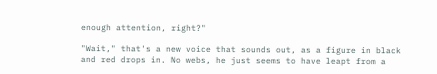enough attention, right?"

"Wait," that's a new voice that sounds out, as a figure in black and red drops in. No webs, he just seems to have leapt from a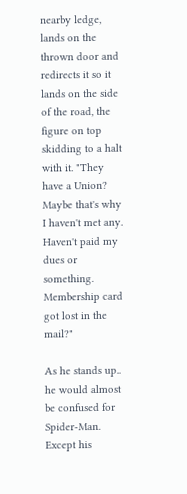nearby ledge, lands on the thrown door and redirects it so it lands on the side of the road, the figure on top skidding to a halt with it. "They have a Union? Maybe that's why I haven't met any. Haven't paid my dues or something. Membership card got lost in the mail?"

As he stands up.. he would almost be confused for Spider-Man. Except his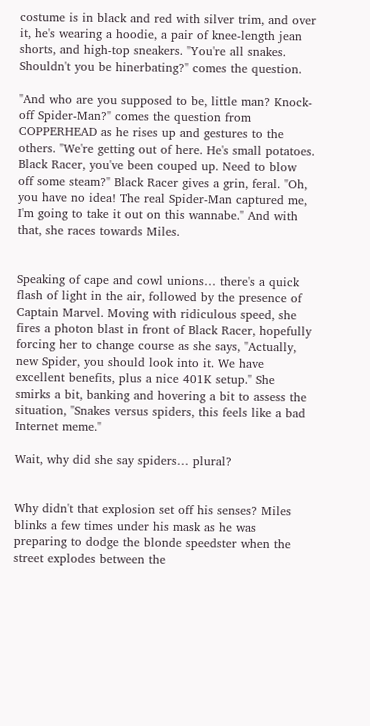costume is in black and red with silver trim, and over it, he's wearing a hoodie, a pair of knee-length jean shorts, and high-top sneakers. "You're all snakes. Shouldn't you be hinerbating?" comes the question.

"And who are you supposed to be, little man? Knock-off Spider-Man?" comes the question from COPPERHEAD as he rises up and gestures to the others. "We're getting out of here. He's small potatoes. Black Racer, you've been couped up. Need to blow off some steam?" Black Racer gives a grin, feral. "Oh, you have no idea! The real Spider-Man captured me, I'm going to take it out on this wannabe." And with that, she races towards Miles.


Speaking of cape and cowl unions… there's a quick flash of light in the air, followed by the presence of Captain Marvel. Moving with ridiculous speed, she fires a photon blast in front of Black Racer, hopefully forcing her to change course as she says, "Actually, new Spider, you should look into it. We have excellent benefits, plus a nice 401K setup." She smirks a bit, banking and hovering a bit to assess the situation, "Snakes versus spiders, this feels like a bad Internet meme."

Wait, why did she say spiders… plural?


Why didn't that explosion set off his senses? Miles blinks a few times under his mask as he was preparing to dodge the blonde speedster when the street explodes between the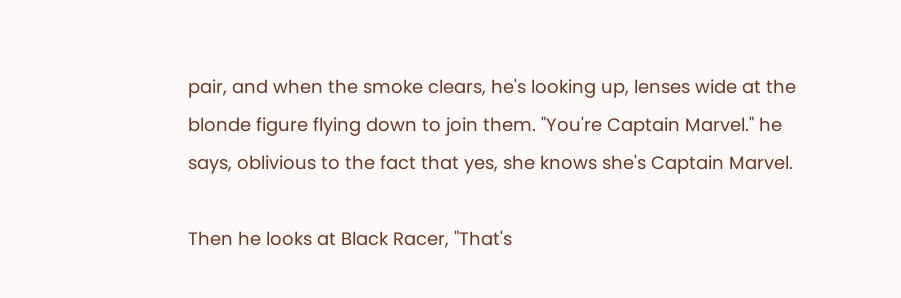pair, and when the smoke clears, he's looking up, lenses wide at the blonde figure flying down to join them. "You're Captain Marvel." he says, oblivious to the fact that yes, she knows she's Captain Marvel.

Then he looks at Black Racer, "That's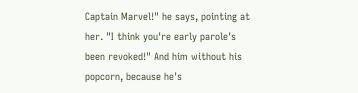Captain Marvel!" he says, pointing at her. "I think you're early parole's been revoked!" And him without his popcorn, because he's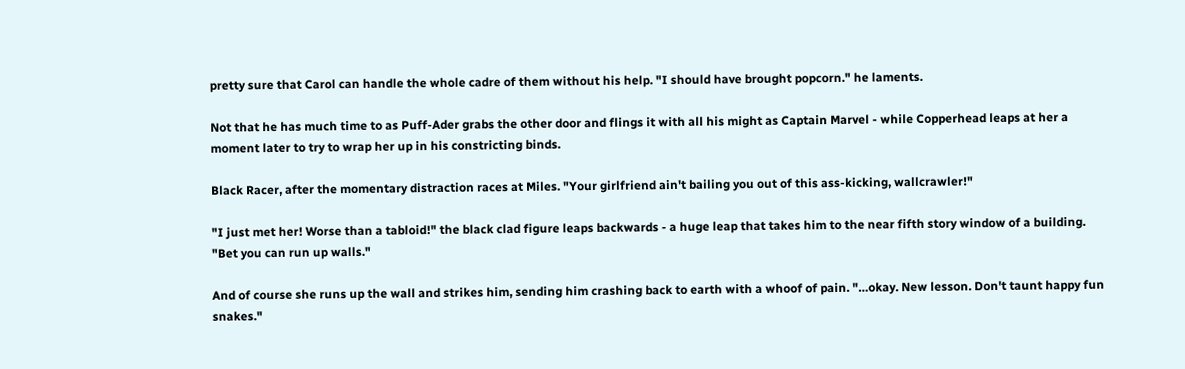pretty sure that Carol can handle the whole cadre of them without his help. "I should have brought popcorn." he laments.

Not that he has much time to as Puff-Ader grabs the other door and flings it with all his might as Captain Marvel - while Copperhead leaps at her a moment later to try to wrap her up in his constricting binds.

Black Racer, after the momentary distraction races at Miles. "Your girlfriend ain't bailing you out of this ass-kicking, wallcrawler!"

"I just met her! Worse than a tabloid!" the black clad figure leaps backwards - a huge leap that takes him to the near fifth story window of a building. "Bet you can run up walls."

And of course she runs up the wall and strikes him, sending him crashing back to earth with a whoof of pain. "…okay. New lesson. Don't taunt happy fun snakes."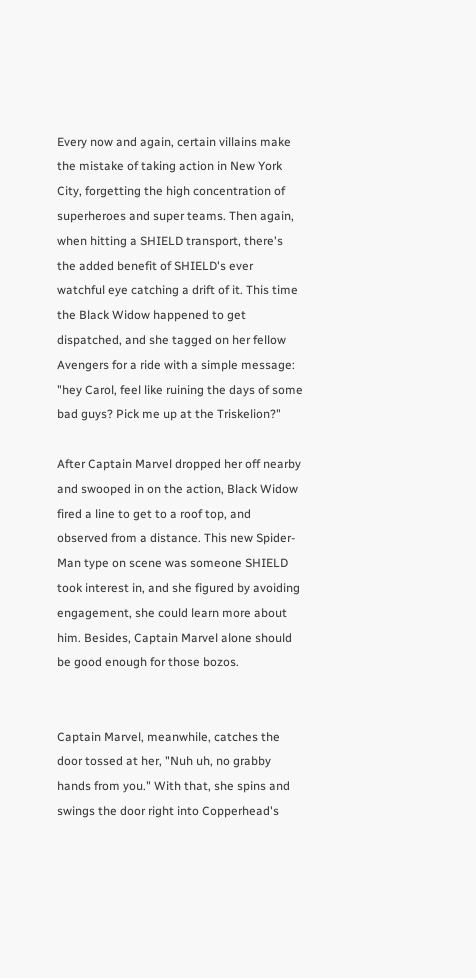Every now and again, certain villains make the mistake of taking action in New York City, forgetting the high concentration of superheroes and super teams. Then again, when hitting a SHIELD transport, there's the added benefit of SHIELD's ever watchful eye catching a drift of it. This time the Black Widow happened to get dispatched, and she tagged on her fellow Avengers for a ride with a simple message: "hey Carol, feel like ruining the days of some bad guys? Pick me up at the Triskelion?"

After Captain Marvel dropped her off nearby and swooped in on the action, Black Widow fired a line to get to a roof top, and observed from a distance. This new Spider-Man type on scene was someone SHIELD took interest in, and she figured by avoiding engagement, she could learn more about him. Besides, Captain Marvel alone should be good enough for those bozos.


Captain Marvel, meanwhile, catches the door tossed at her, "Nuh uh, no grabby hands from you." With that, she spins and swings the door right into Copperhead's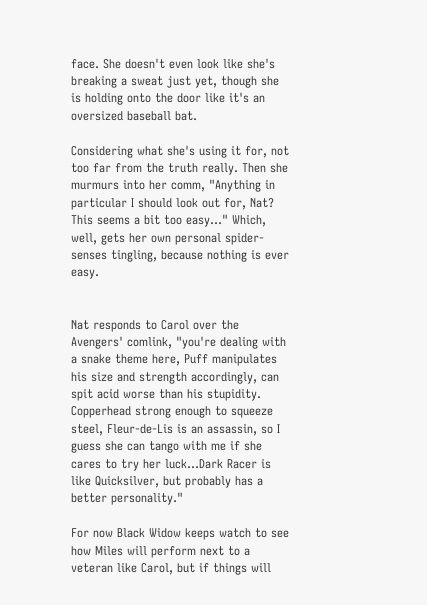face. She doesn't even look like she's breaking a sweat just yet, though she is holding onto the door like it's an oversized baseball bat.

Considering what she's using it for, not too far from the truth really. Then she murmurs into her comm, "Anything in particular I should look out for, Nat? This seems a bit too easy…" Which, well, gets her own personal spider-senses tingling, because nothing is ever easy.


Nat responds to Carol over the Avengers' comlink, "you're dealing with a snake theme here, Puff manipulates his size and strength accordingly, can spit acid worse than his stupidity. Copperhead strong enough to squeeze steel, Fleur-de-Lis is an assassin, so I guess she can tango with me if she cares to try her luck…Dark Racer is like Quicksilver, but probably has a better personality."

For now Black Widow keeps watch to see how Miles will perform next to a veteran like Carol, but if things will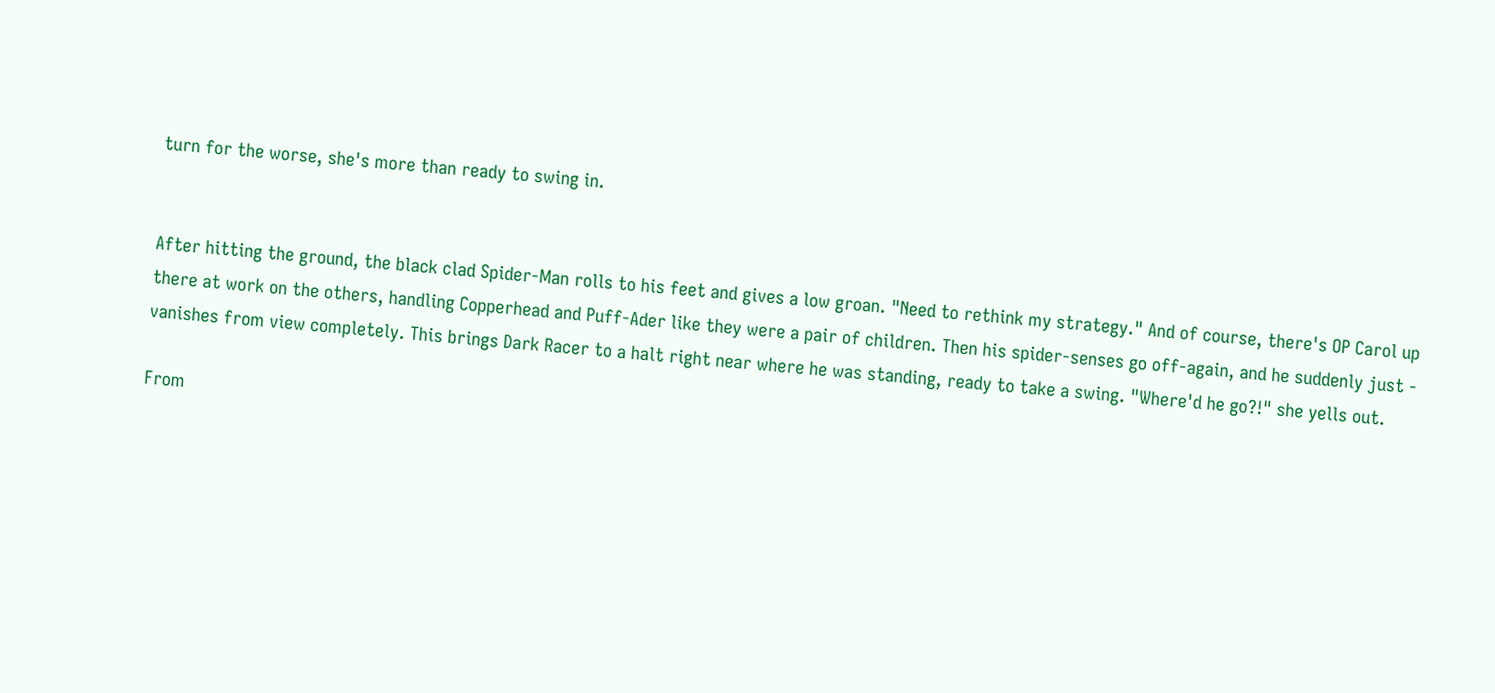turn for the worse, she's more than ready to swing in.


After hitting the ground, the black clad Spider-Man rolls to his feet and gives a low groan. "Need to rethink my strategy." And of course, there's OP Carol up there at work on the others, handling Copperhead and Puff-Ader like they were a pair of children. Then his spider-senses go off-again, and he suddenly just - vanishes from view completely. This brings Dark Racer to a halt right near where he was standing, ready to take a swing. "Where'd he go?!" she yells out.

From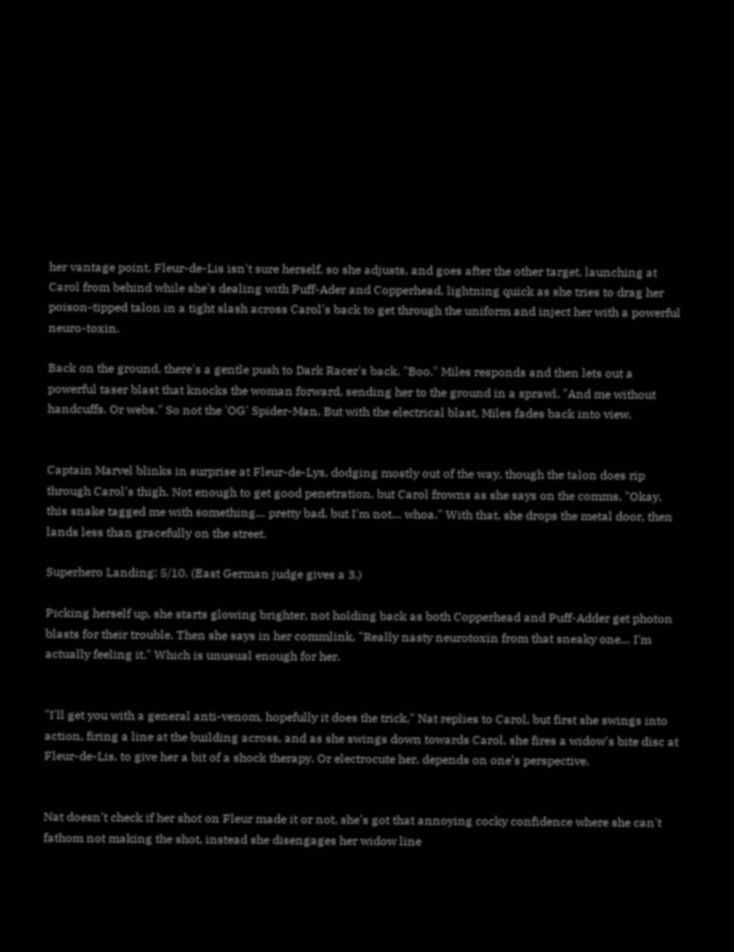her vantage point, Fleur-de-Lis isn't sure herself, so she adjusts, and goes after the other target, launching at Carol from behind while she's dealing with Puff-Ader and Copperhead, lightning quick as she tries to drag her poison-tipped talon in a tight slash across Carol's back to get through the uniform and inject her with a powerful neuro-toxin.

Back on the ground, there's a gentle push to Dark Racer's back. "Boo." Miles responds and then lets out a powerful taser blast that knocks the woman forward, sending her to the ground in a sprawl. "And me without handcuffs. Or webs." So not the 'OG' Spider-Man. But with the electrical blast, Miles fades back into view.


Captain Marvel blinks in surprise at Fleur-de-Lys, dodging mostly out of the way, though the talon does rip through Carol's thigh. Not enough to get good penetration, but Carol frowns as she says on the comms, "Okay, this snake tagged me with something… pretty bad, but I'm not… whoa." With that, she drops the metal door, then lands less than gracefully on the street.

Superhero Landing: 5/10. (East German judge gives a 3.)

Picking herself up, she starts glowing brighter, not holding back as both Copperhead and Puff-Adder get photon blasts for their trouble. Then she says in her commlink, "Really nasty neurotoxin from that sneaky one… I'm actually feeling it." Which is unusual enough for her.


"I'll get you with a general anti-venom, hopefully it does the trick," Nat replies to Carol, but first she swings into action, firing a line at the building across, and as she swings down towards Carol, she fires a widow's bite disc at Fleur-de-Lis, to give her a bit of a shock therapy. Or electrocute her, depends on one's perspective.


Nat doesn't check if her shot on Fleur made it or not, she's got that annoying cocky confidence where she can't fathom not making the shot, instead she disengages her widow line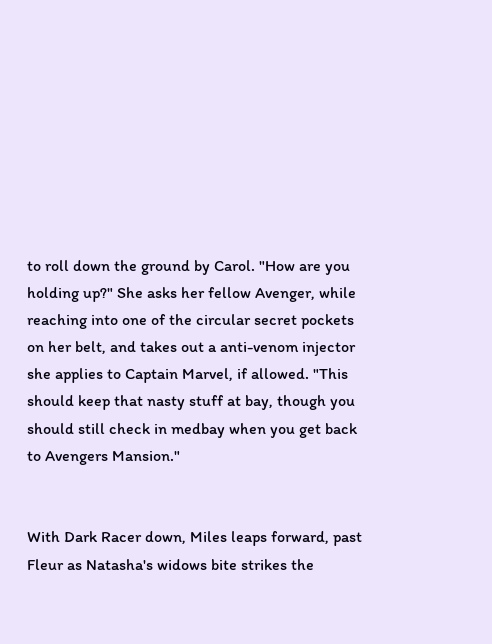to roll down the ground by Carol. "How are you holding up?" She asks her fellow Avenger, while reaching into one of the circular secret pockets on her belt, and takes out a anti-venom injector she applies to Captain Marvel, if allowed. "This should keep that nasty stuff at bay, though you should still check in medbay when you get back to Avengers Mansion."


With Dark Racer down, Miles leaps forward, past Fleur as Natasha's widows bite strikes the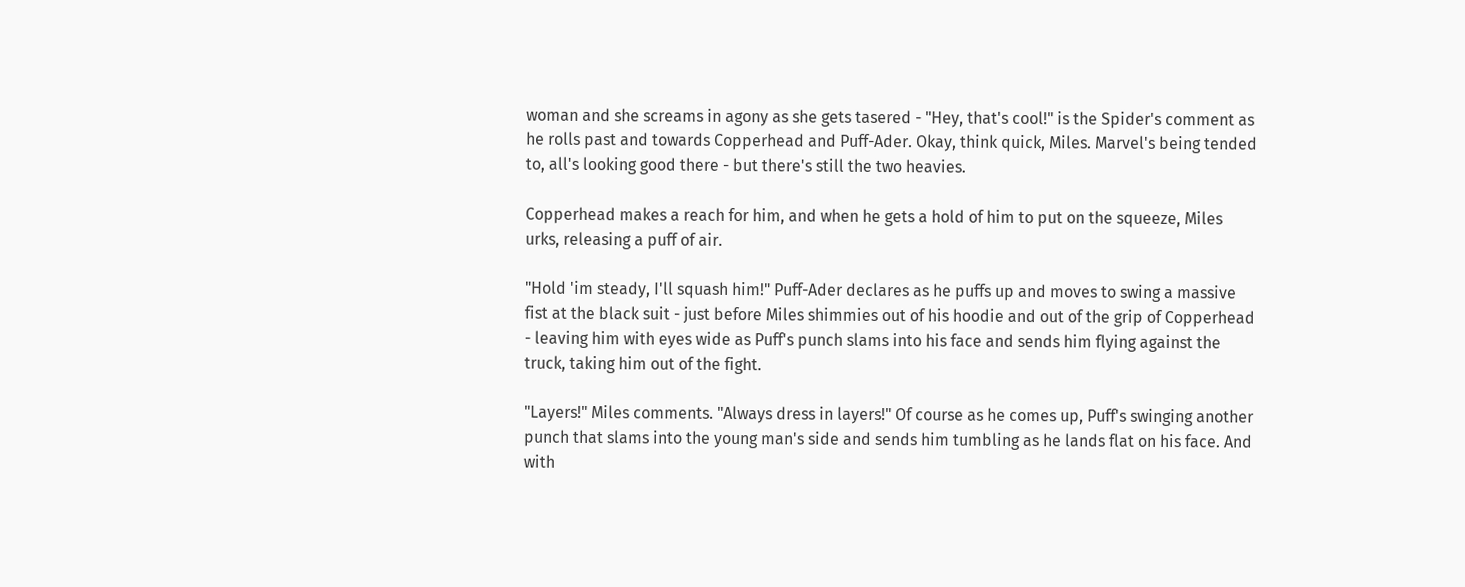woman and she screams in agony as she gets tasered - "Hey, that's cool!" is the Spider's comment as he rolls past and towards Copperhead and Puff-Ader. Okay, think quick, Miles. Marvel's being tended to, all's looking good there - but there's still the two heavies.

Copperhead makes a reach for him, and when he gets a hold of him to put on the squeeze, Miles urks, releasing a puff of air.

"Hold 'im steady, I'll squash him!" Puff-Ader declares as he puffs up and moves to swing a massive fist at the black suit - just before Miles shimmies out of his hoodie and out of the grip of Copperhead - leaving him with eyes wide as Puff's punch slams into his face and sends him flying against the truck, taking him out of the fight.

"Layers!" Miles comments. "Always dress in layers!" Of course as he comes up, Puff's swinging another punch that slams into the young man's side and sends him tumbling as he lands flat on his face. And with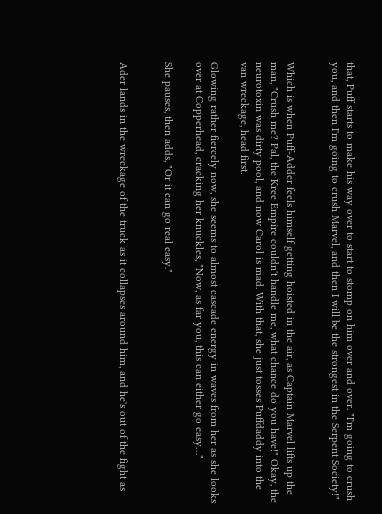that, Puff starts to make his way over to start to stomp on him over and over. "I'm going to crush you, and then I'm going to crush Marvel, and then I will be the strongest in the Serpent Society!"


Which is when Puff-Adder feels himself getting hoisted in the air, as Captain Marvel lifts up the man, "Crush me? Pal, the Kree Empire couldn't handle me, what chance do you have!" Okay, the neurotoxin was dirty pool, and now Carol is mad. With that, she just tosses Puffdaddy into the van wreckage, head first.

Glowing rather fiercely now, she seems to almost cascade energy in waves from her as she looks over at Copperhead, cracking her knuckles, "Now, as far you, this can either go easy…"

She pauses, then adds, "Or it can go real easy."


Ader lands in the wreckage of the truck as it collapses around him, and he's out of the fight as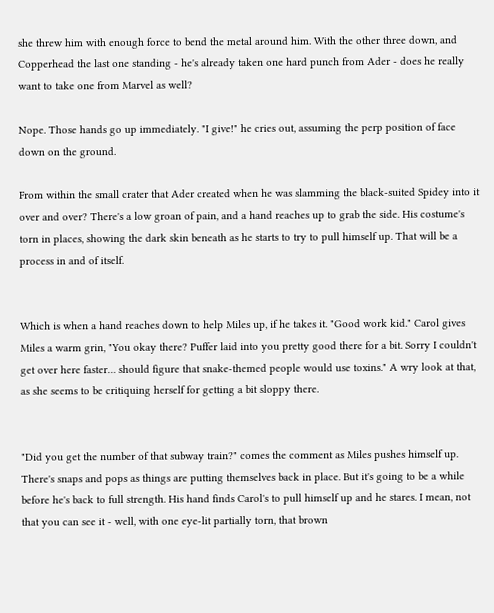she threw him with enough force to bend the metal around him. With the other three down, and Copperhead the last one standing - he's already taken one hard punch from Ader - does he really want to take one from Marvel as well?

Nope. Those hands go up immediately. "I give!" he cries out, assuming the perp position of face down on the ground.

From within the small crater that Ader created when he was slamming the black-suited Spidey into it over and over? There's a low groan of pain, and a hand reaches up to grab the side. His costume's torn in places, showing the dark skin beneath as he starts to try to pull himself up. That will be a process in and of itself.


Which is when a hand reaches down to help Miles up, if he takes it. "Good work kid." Carol gives Miles a warm grin, "You okay there? Puffer laid into you pretty good there for a bit. Sorry I couldn't get over here faster… should figure that snake-themed people would use toxins." A wry look at that, as she seems to be critiquing herself for getting a bit sloppy there.


"Did you get the number of that subway train?" comes the comment as Miles pushes himself up. There's snaps and pops as things are putting themselves back in place. But it's going to be a while before he's back to full strength. His hand finds Carol's to pull himself up and he stares. I mean, not that you can see it - well, with one eye-lit partially torn, that brown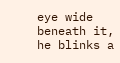eye wide beneath it, he blinks a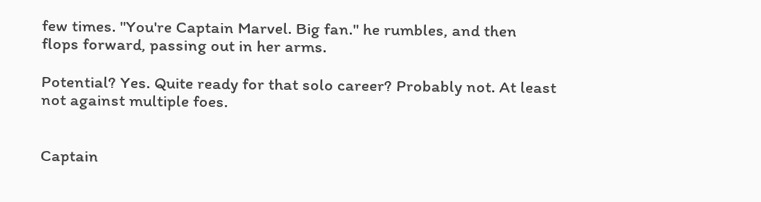few times. "You're Captain Marvel. Big fan." he rumbles, and then flops forward, passing out in her arms.

Potential? Yes. Quite ready for that solo career? Probably not. At least not against multiple foes.


Captain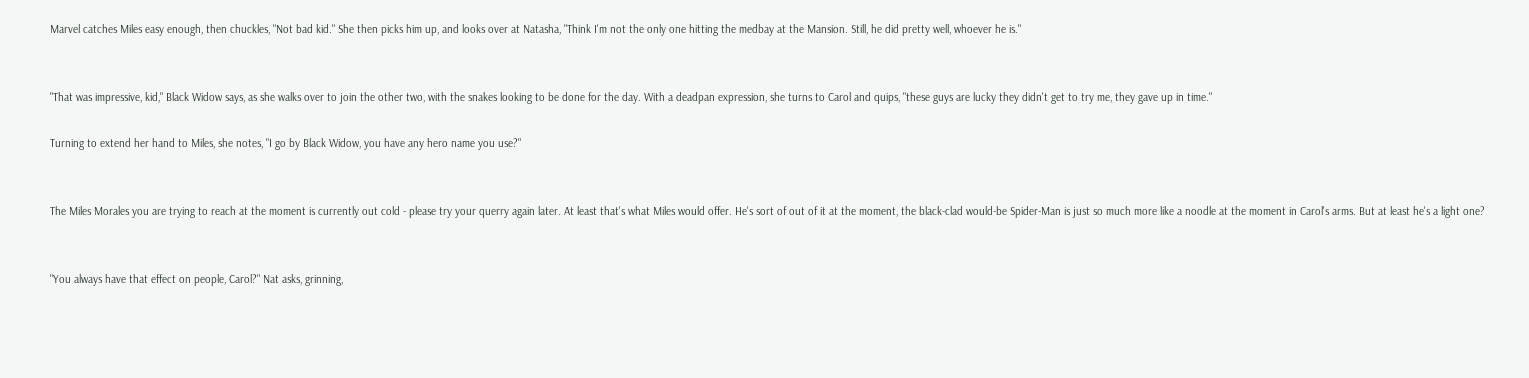Marvel catches Miles easy enough, then chuckles, "Not bad kid." She then picks him up, and looks over at Natasha, "Think I'm not the only one hitting the medbay at the Mansion. Still, he did pretty well, whoever he is."


"That was impressive, kid," Black Widow says, as she walks over to join the other two, with the snakes looking to be done for the day. With a deadpan expression, she turns to Carol and quips, "these guys are lucky they didn't get to try me, they gave up in time."

Turning to extend her hand to Miles, she notes, "I go by Black Widow, you have any hero name you use?"


The Miles Morales you are trying to reach at the moment is currently out cold - please try your querry again later. At least that's what Miles would offer. He's sort of out of it at the moment, the black-clad would-be Spider-Man is just so much more like a noodle at the moment in Carol's arms. But at least he's a light one?


"You always have that effect on people, Carol?" Nat asks, grinning,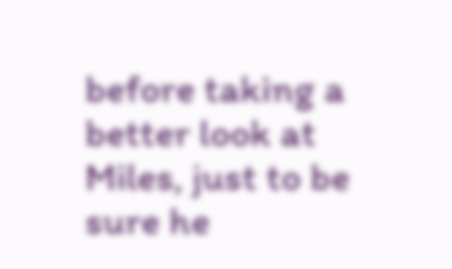before taking a better look at Miles, just to be sure he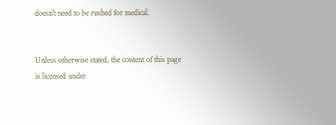doesn't need to be rushed for medical.


Unless otherwise stated, the content of this page is licensed under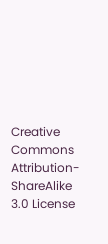Creative Commons Attribution-ShareAlike 3.0 License